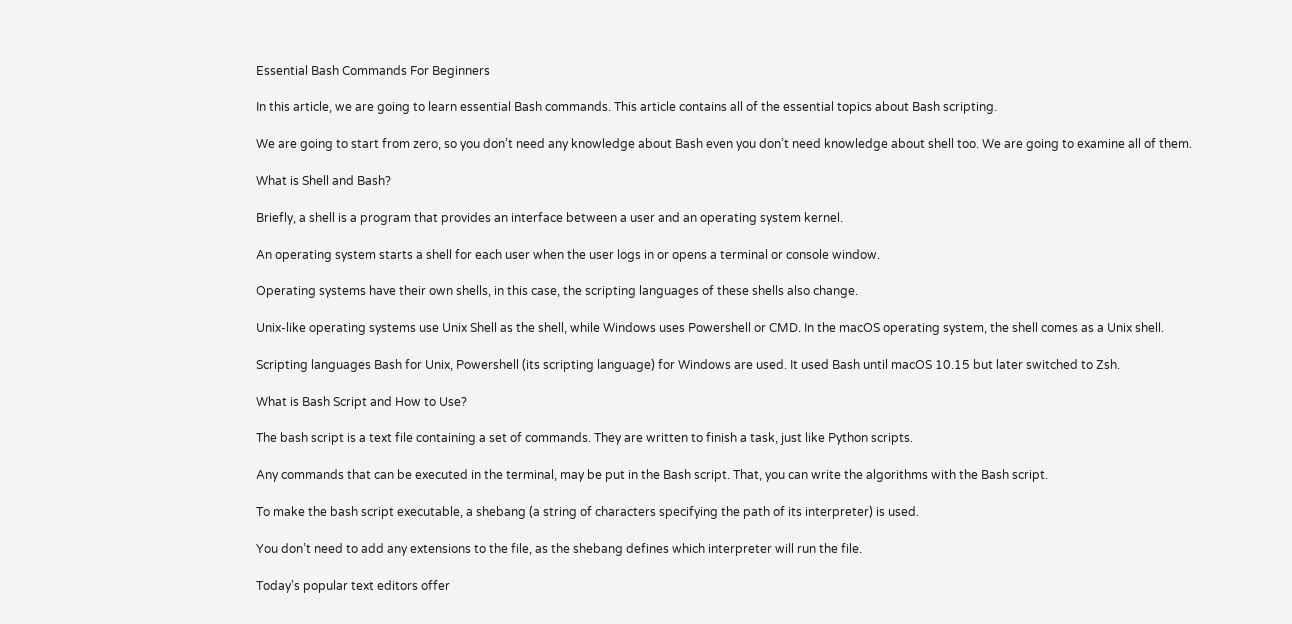Essential Bash Commands For Beginners

In this article, we are going to learn essential Bash commands. This article contains all of the essential topics about Bash scripting.

We are going to start from zero, so you don’t need any knowledge about Bash even you don’t need knowledge about shell too. We are going to examine all of them.

What is Shell and Bash?

Briefly, a shell is a program that provides an interface between a user and an operating system kernel.

An operating system starts a shell for each user when the user logs in or opens a terminal or console window.

Operating systems have their own shells, in this case, the scripting languages of these shells also change.

Unix-like operating systems use Unix Shell as the shell, while Windows uses Powershell or CMD. In the macOS operating system, the shell comes as a Unix shell.

Scripting languages Bash for Unix, Powershell (its scripting language) for Windows are used. It used Bash until macOS 10.15 but later switched to Zsh.

What is Bash Script and How to Use?

The bash script is a text file containing a set of commands. They are written to finish a task, just like Python scripts.

Any commands that can be executed in the terminal, may be put in the Bash script. That, you can write the algorithms with the Bash script.

To make the bash script executable, a shebang (a string of characters specifying the path of its interpreter) is used.

You don’t need to add any extensions to the file, as the shebang defines which interpreter will run the file.

Today’s popular text editors offer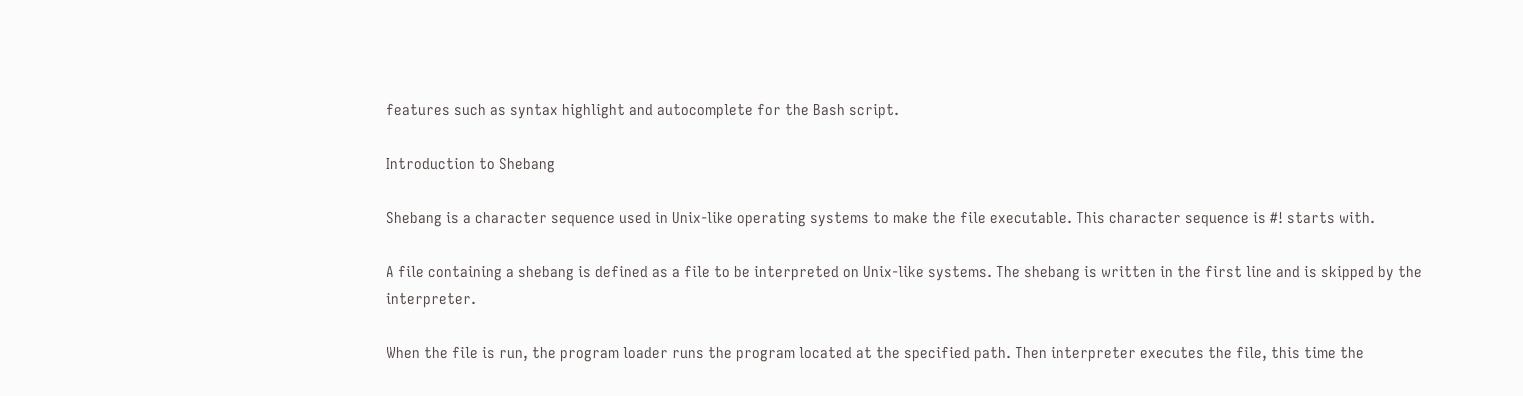features such as syntax highlight and autocomplete for the Bash script.

Introduction to Shebang

Shebang is a character sequence used in Unix-like operating systems to make the file executable. This character sequence is #! starts with.

A file containing a shebang is defined as a file to be interpreted on Unix-like systems. The shebang is written in the first line and is skipped by the interpreter.

When the file is run, the program loader runs the program located at the specified path. Then interpreter executes the file, this time the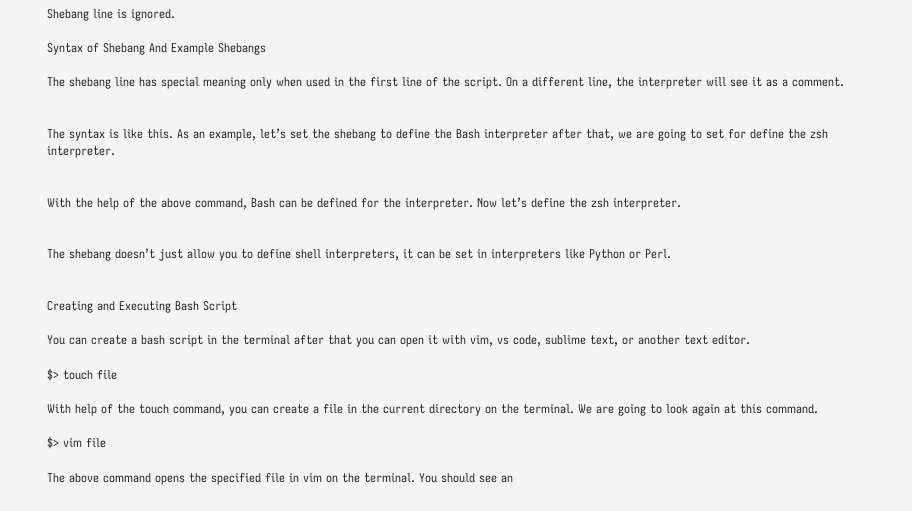Shebang line is ignored.

Syntax of Shebang And Example Shebangs

The shebang line has special meaning only when used in the first line of the script. On a different line, the interpreter will see it as a comment.


The syntax is like this. As an example, let’s set the shebang to define the Bash interpreter after that, we are going to set for define the zsh interpreter.


With the help of the above command, Bash can be defined for the interpreter. Now let’s define the zsh interpreter.


The shebang doesn’t just allow you to define shell interpreters, it can be set in interpreters like Python or Perl.


Creating and Executing Bash Script

You can create a bash script in the terminal after that you can open it with vim, vs code, sublime text, or another text editor.

$> touch file

With help of the touch command, you can create a file in the current directory on the terminal. We are going to look again at this command.

$> vim file

The above command opens the specified file in vim on the terminal. You should see an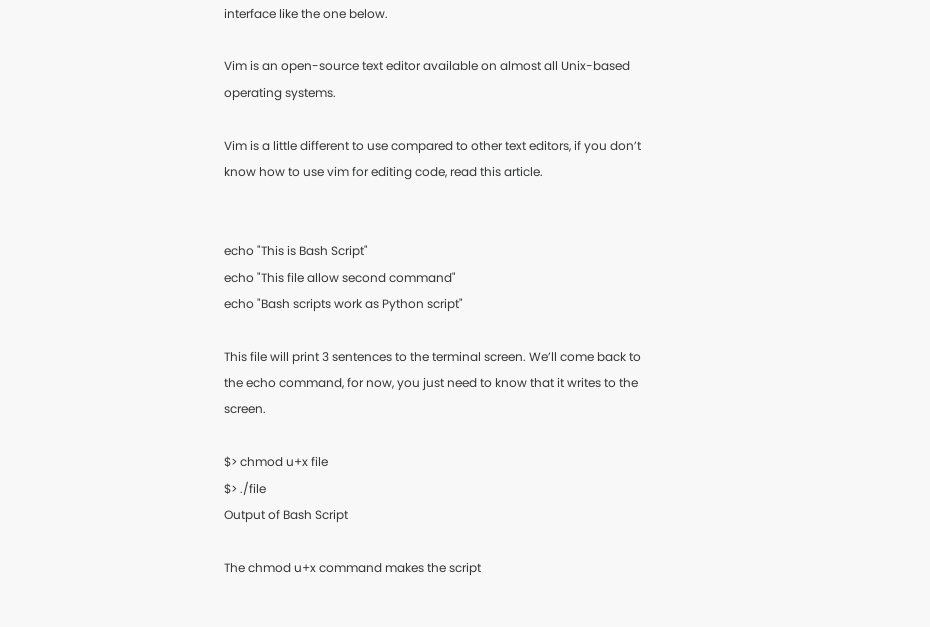interface like the one below.

Vim is an open-source text editor available on almost all Unix-based operating systems.

Vim is a little different to use compared to other text editors, if you don’t know how to use vim for editing code, read this article.


echo "This is Bash Script"
echo "This file allow second command"
echo "Bash scripts work as Python script"

This file will print 3 sentences to the terminal screen. We’ll come back to the echo command, for now, you just need to know that it writes to the screen.

$> chmod u+x file
$> ./file
Output of Bash Script

The chmod u+x command makes the script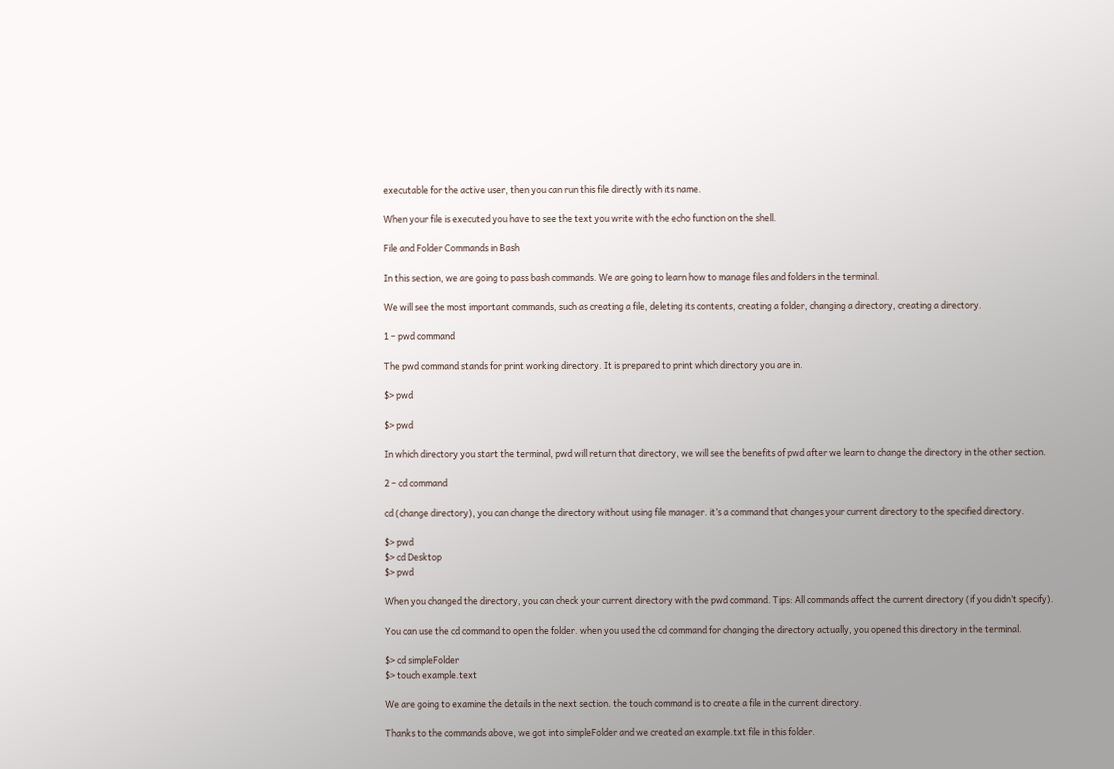executable for the active user, then you can run this file directly with its name.

When your file is executed you have to see the text you write with the echo function on the shell.

File and Folder Commands in Bash

In this section, we are going to pass bash commands. We are going to learn how to manage files and folders in the terminal.

We will see the most important commands, such as creating a file, deleting its contents, creating a folder, changing a directory, creating a directory.

1 – pwd command

The pwd command stands for print working directory. It is prepared to print which directory you are in.

$> pwd

$> pwd

In which directory you start the terminal, pwd will return that directory, we will see the benefits of pwd after we learn to change the directory in the other section.

2 – cd command

cd (change directory), you can change the directory without using file manager. it’s a command that changes your current directory to the specified directory.

$> pwd
$> cd Desktop
$> pwd

When you changed the directory, you can check your current directory with the pwd command. Tips: All commands affect the current directory (if you didn’t specify).

You can use the cd command to open the folder. when you used the cd command for changing the directory actually, you opened this directory in the terminal.

$> cd simpleFolder
$> touch example.text

We are going to examine the details in the next section. the touch command is to create a file in the current directory.

Thanks to the commands above, we got into simpleFolder and we created an example.txt file in this folder.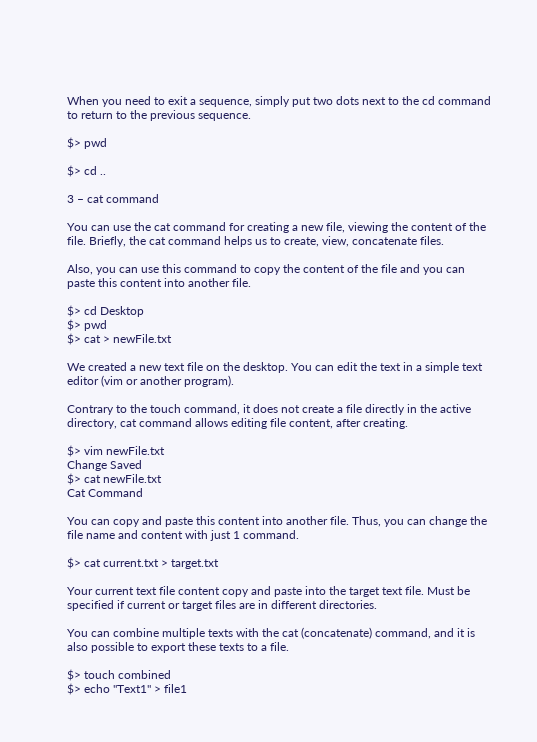When you need to exit a sequence, simply put two dots next to the cd command to return to the previous sequence.

$> pwd

$> cd ..

3 – cat command

You can use the cat command for creating a new file, viewing the content of the file. Briefly, the cat command helps us to create, view, concatenate files.

Also, you can use this command to copy the content of the file and you can paste this content into another file.

$> cd Desktop
$> pwd
$> cat > newFile.txt

We created a new text file on the desktop. You can edit the text in a simple text editor (vim or another program).

Contrary to the touch command, it does not create a file directly in the active directory, cat command allows editing file content, after creating.

$> vim newFile.txt
Change Saved
$> cat newFile.txt
Cat Command

You can copy and paste this content into another file. Thus, you can change the file name and content with just 1 command.

$> cat current.txt > target.txt

Your current text file content copy and paste into the target text file. Must be specified if current or target files are in different directories.

You can combine multiple texts with the cat (concatenate) command, and it is also possible to export these texts to a file.

$> touch combined
$> echo "Text1" > file1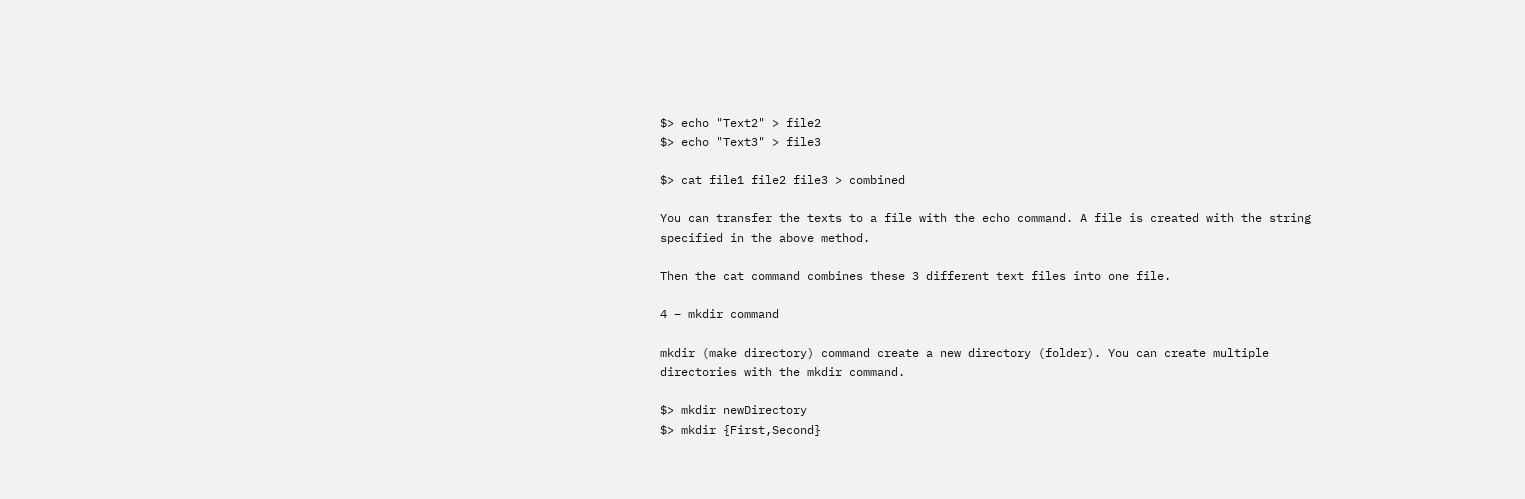$> echo "Text2" > file2
$> echo "Text3" > file3

$> cat file1 file2 file3 > combined

You can transfer the texts to a file with the echo command. A file is created with the string specified in the above method.

Then the cat command combines these 3 different text files into one file.

4 – mkdir command

mkdir (make directory) command create a new directory (folder). You can create multiple directories with the mkdir command.

$> mkdir newDirectory
$> mkdir {First,Second}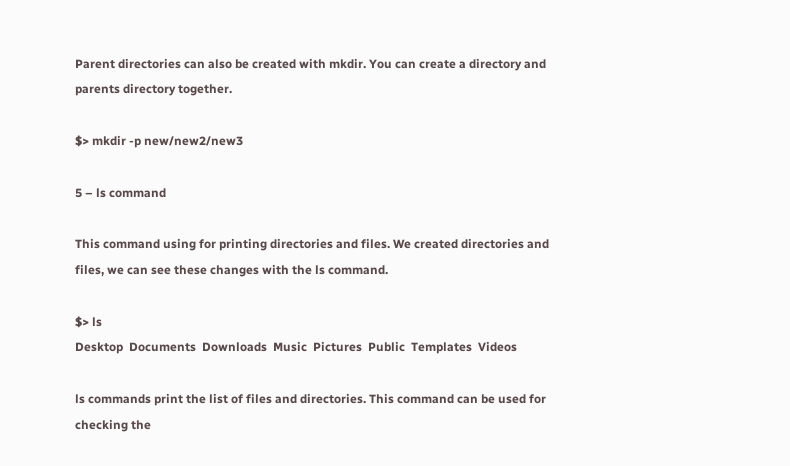Parent directories can also be created with mkdir. You can create a directory and parents directory together.

$> mkdir -p new/new2/new3

5 – ls command

This command using for printing directories and files. We created directories and files, we can see these changes with the ls command.

$> ls
Desktop  Documents  Downloads  Music  Pictures  Public  Templates  Videos

ls commands print the list of files and directories. This command can be used for checking the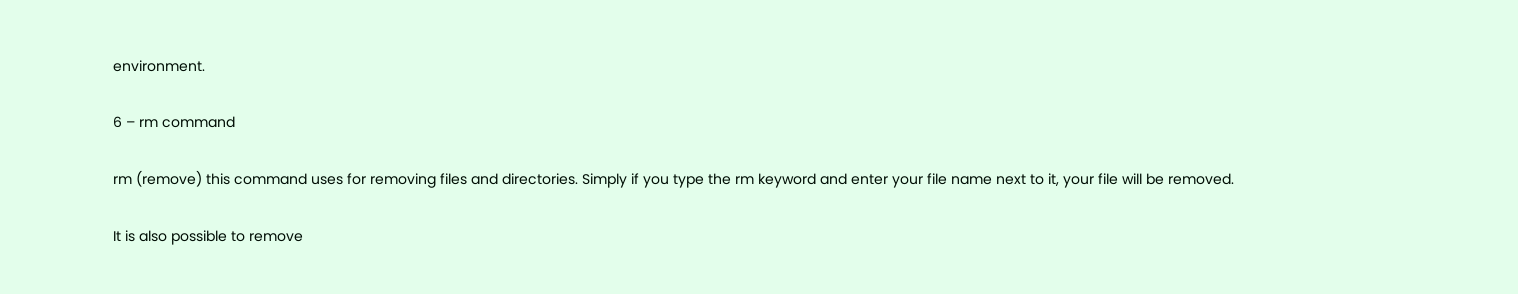environment.

6 – rm command

rm (remove) this command uses for removing files and directories. Simply if you type the rm keyword and enter your file name next to it, your file will be removed.

It is also possible to remove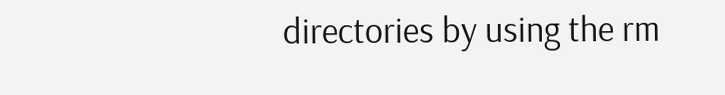directories by using the rm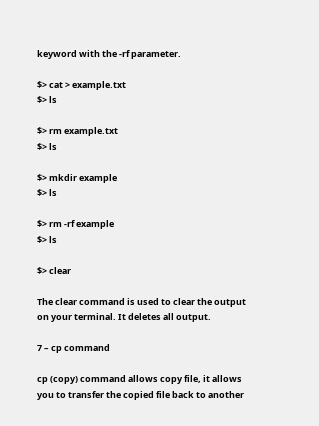keyword with the -rf parameter.

$> cat > example.txt
$> ls

$> rm example.txt
$> ls

$> mkdir example
$> ls

$> rm -rf example
$> ls

$> clear

The clear command is used to clear the output on your terminal. It deletes all output.

7 – cp command

cp (copy) command allows copy file, it allows you to transfer the copied file back to another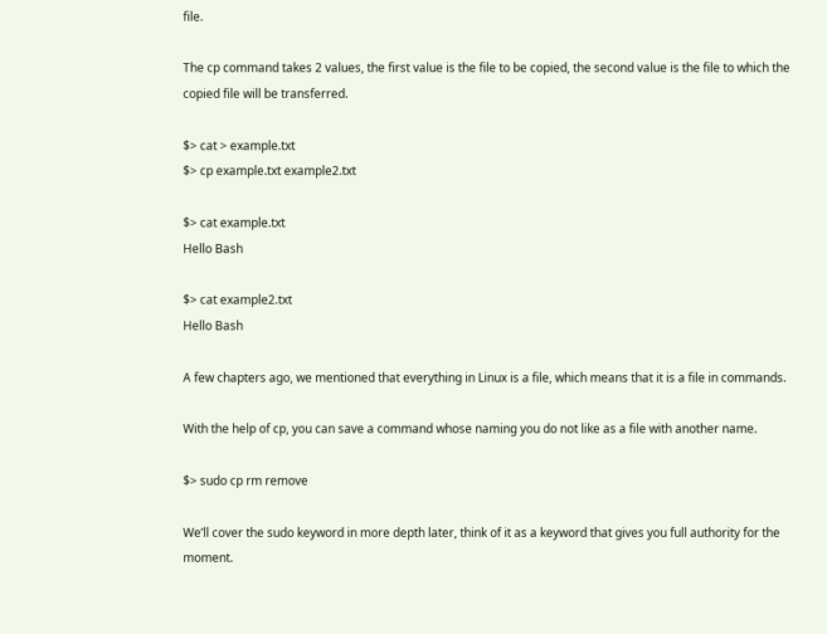file.

The cp command takes 2 values, the first value is the file to be copied, the second value is the file to which the copied file will be transferred.

$> cat > example.txt
$> cp example.txt example2.txt

$> cat example.txt
Hello Bash

$> cat example2.txt
Hello Bash

A few chapters ago, we mentioned that everything in Linux is a file, which means that it is a file in commands.

With the help of cp, you can save a command whose naming you do not like as a file with another name.

$> sudo cp rm remove

We’ll cover the sudo keyword in more depth later, think of it as a keyword that gives you full authority for the moment.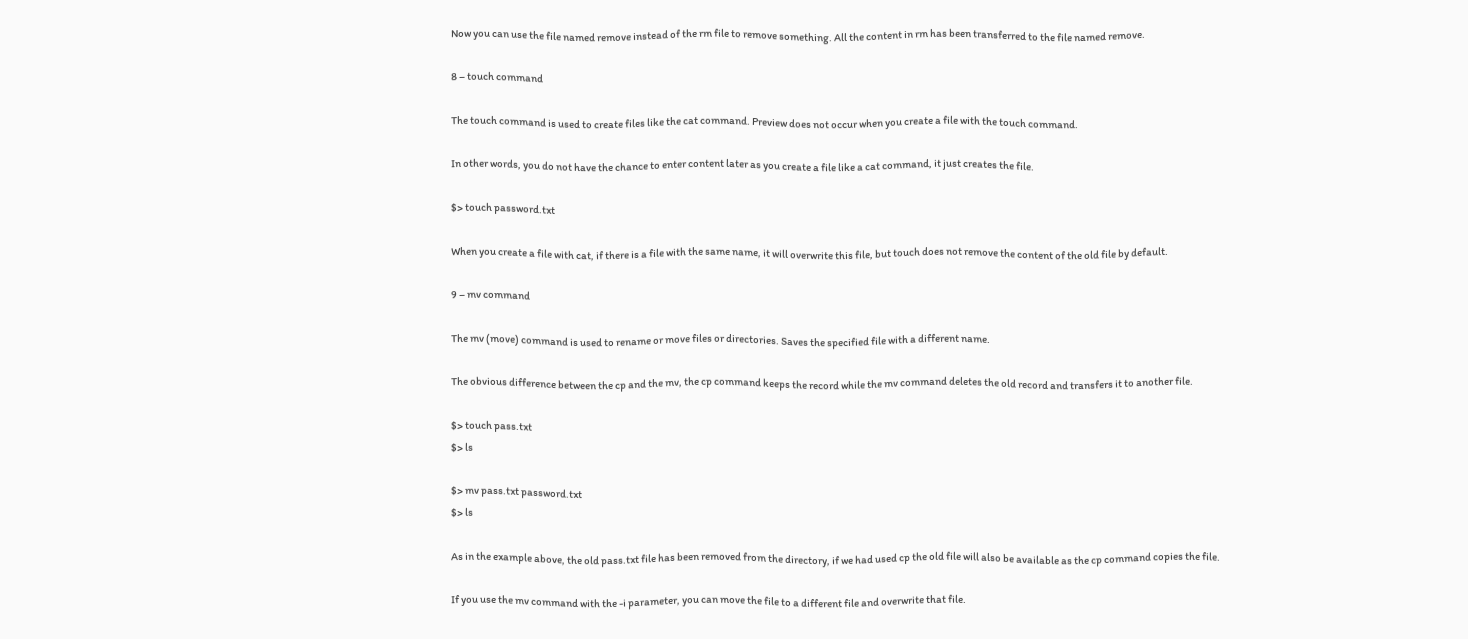Now you can use the file named remove instead of the rm file to remove something. All the content in rm has been transferred to the file named remove.

8 – touch command

The touch command is used to create files like the cat command. Preview does not occur when you create a file with the touch command.

In other words, you do not have the chance to enter content later as you create a file like a cat command, it just creates the file.

$> touch password.txt

When you create a file with cat, if there is a file with the same name, it will overwrite this file, but touch does not remove the content of the old file by default.

9 – mv command

The mv (move) command is used to rename or move files or directories. Saves the specified file with a different name.

The obvious difference between the cp and the mv, the cp command keeps the record while the mv command deletes the old record and transfers it to another file.

$> touch pass.txt
$> ls

$> mv pass.txt password.txt
$> ls

As in the example above, the old pass.txt file has been removed from the directory, if we had used cp the old file will also be available as the cp command copies the file.

If you use the mv command with the -i parameter, you can move the file to a different file and overwrite that file.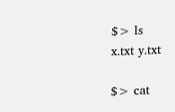$> ls
x.txt y.txt

$> cat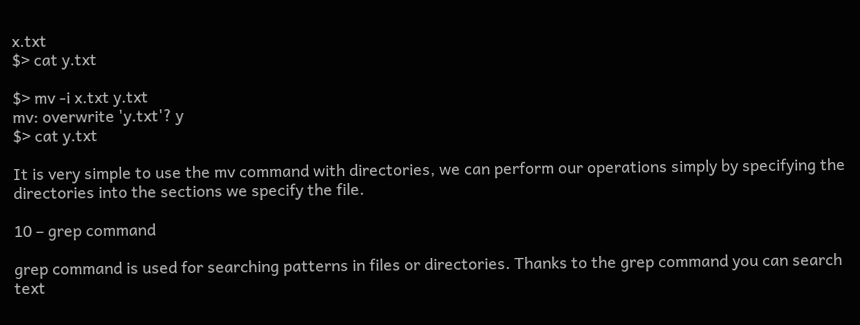x.txt
$> cat y.txt

$> mv -i x.txt y.txt
mv: overwrite 'y.txt'? y
$> cat y.txt

It is very simple to use the mv command with directories, we can perform our operations simply by specifying the directories into the sections we specify the file.

10 – grep command

grep command is used for searching patterns in files or directories. Thanks to the grep command you can search text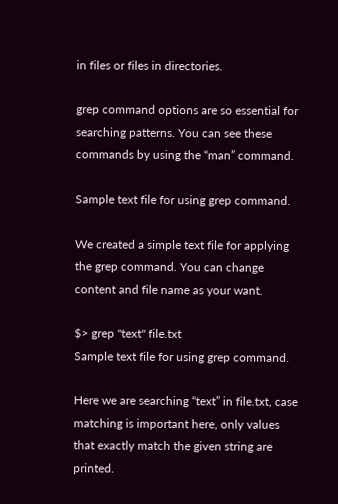in files or files in directories.

grep command options are so essential for searching patterns. You can see these commands by using the “man” command.

Sample text file for using grep command.

We created a simple text file for applying the grep command. You can change content and file name as your want.

$> grep "text" file.txt
Sample text file for using grep command.

Here we are searching “text” in file.txt, case matching is important here, only values that exactly match the given string are printed.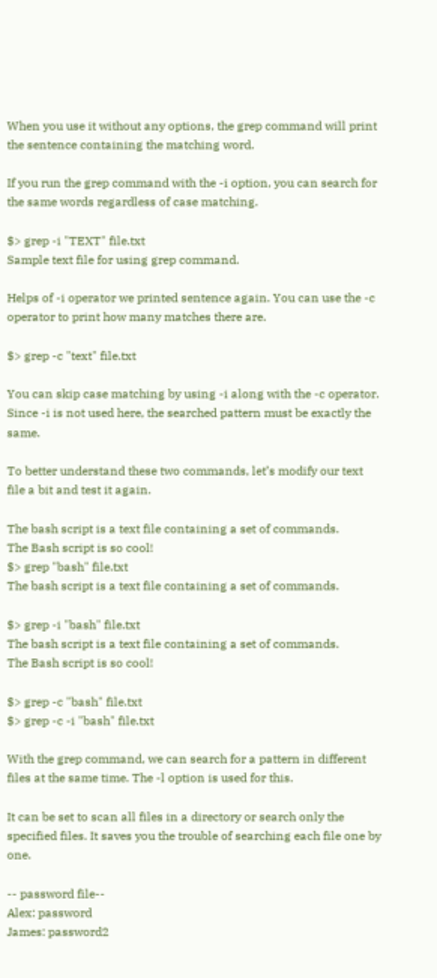When you use it without any options, the grep command will print the sentence containing the matching word.

If you run the grep command with the -i option, you can search for the same words regardless of case matching.

$> grep -i "TEXT" file.txt
Sample text file for using grep command.

Helps of -i operator we printed sentence again. You can use the -c operator to print how many matches there are.

$> grep -c "text" file.txt

You can skip case matching by using -i along with the -c operator. Since -i is not used here, the searched pattern must be exactly the same.

To better understand these two commands, let’s modify our text file a bit and test it again.

The bash script is a text file containing a set of commands.
The Bash script is so cool!
$> grep "bash" file.txt
The bash script is a text file containing a set of commands.

$> grep -i "bash" file.txt
The bash script is a text file containing a set of commands.
The Bash script is so cool!

$> grep -c "bash" file.txt
$> grep -c -i "bash" file.txt

With the grep command, we can search for a pattern in different files at the same time. The -l option is used for this.

It can be set to scan all files in a directory or search only the specified files. It saves you the trouble of searching each file one by one.

-- password file--
Alex: password
James: password2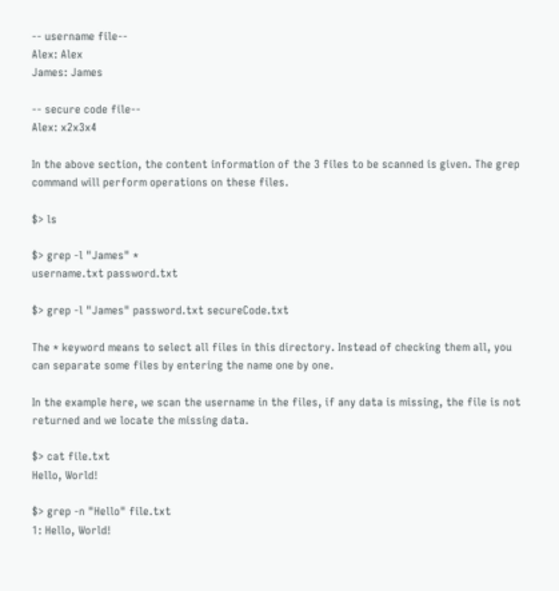-- username file--
Alex: Alex
James: James

-- secure code file--
Alex: x2x3x4

In the above section, the content information of the 3 files to be scanned is given. The grep command will perform operations on these files.

$> ls

$> grep -l "James" *
username.txt password.txt

$> grep -l "James" password.txt secureCode.txt

The * keyword means to select all files in this directory. Instead of checking them all, you can separate some files by entering the name one by one.

In the example here, we scan the username in the files, if any data is missing, the file is not returned and we locate the missing data.

$> cat file.txt
Hello, World!

$> grep -n "Hello" file.txt
1: Hello, World!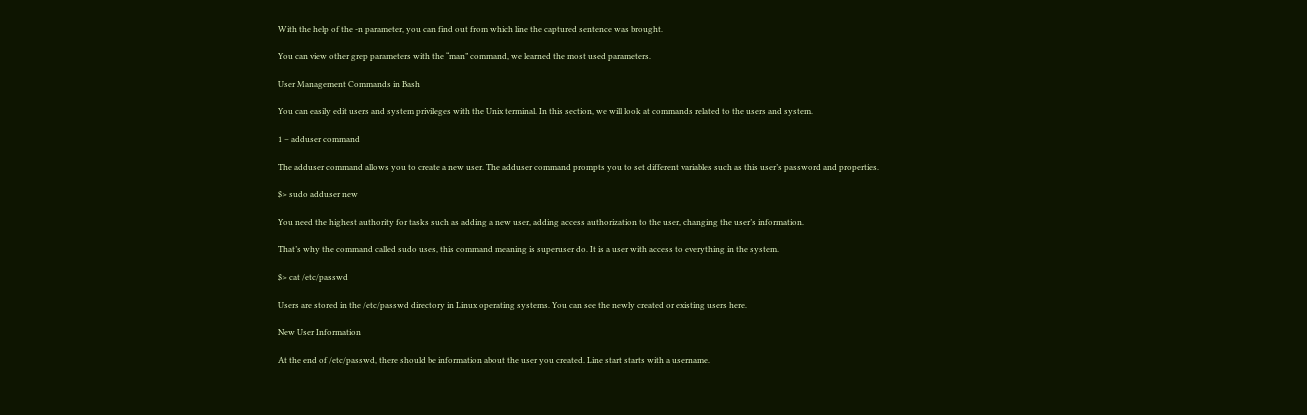With the help of the -n parameter, you can find out from which line the captured sentence was brought.

You can view other grep parameters with the “man” command, we learned the most used parameters.

User Management Commands in Bash

You can easily edit users and system privileges with the Unix terminal. In this section, we will look at commands related to the users and system.

1 – adduser command

The adduser command allows you to create a new user. The adduser command prompts you to set different variables such as this user’s password and properties.

$> sudo adduser new

You need the highest authority for tasks such as adding a new user, adding access authorization to the user, changing the user’s information.

That’s why the command called sudo uses, this command meaning is superuser do. It is a user with access to everything in the system.

$> cat /etc/passwd

Users are stored in the /etc/passwd directory in Linux operating systems. You can see the newly created or existing users here.

New User Information

At the end of /etc/passwd, there should be information about the user you created. Line start starts with a username.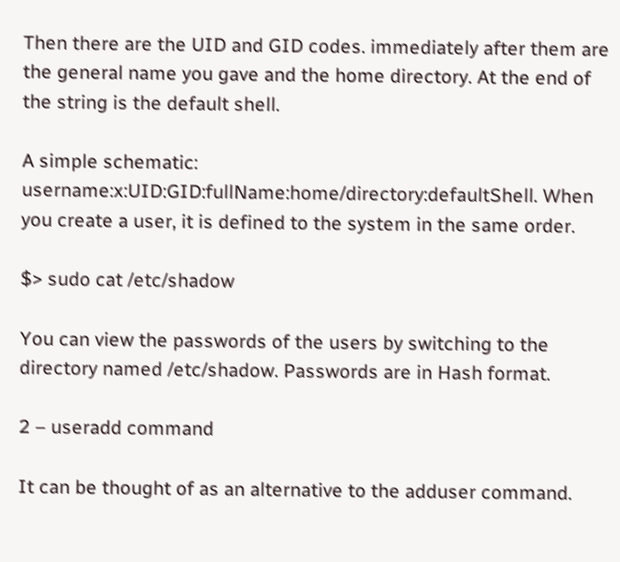Then there are the UID and GID codes. immediately after them are the general name you gave and the home directory. At the end of the string is the default shell.

A simple schematic: username:x:UID:GID:fullName:home/directory:defaultShell. When you create a user, it is defined to the system in the same order.

$> sudo cat /etc/shadow

You can view the passwords of the users by switching to the directory named /etc/shadow. Passwords are in Hash format.

2 – useradd command

It can be thought of as an alternative to the adduser command.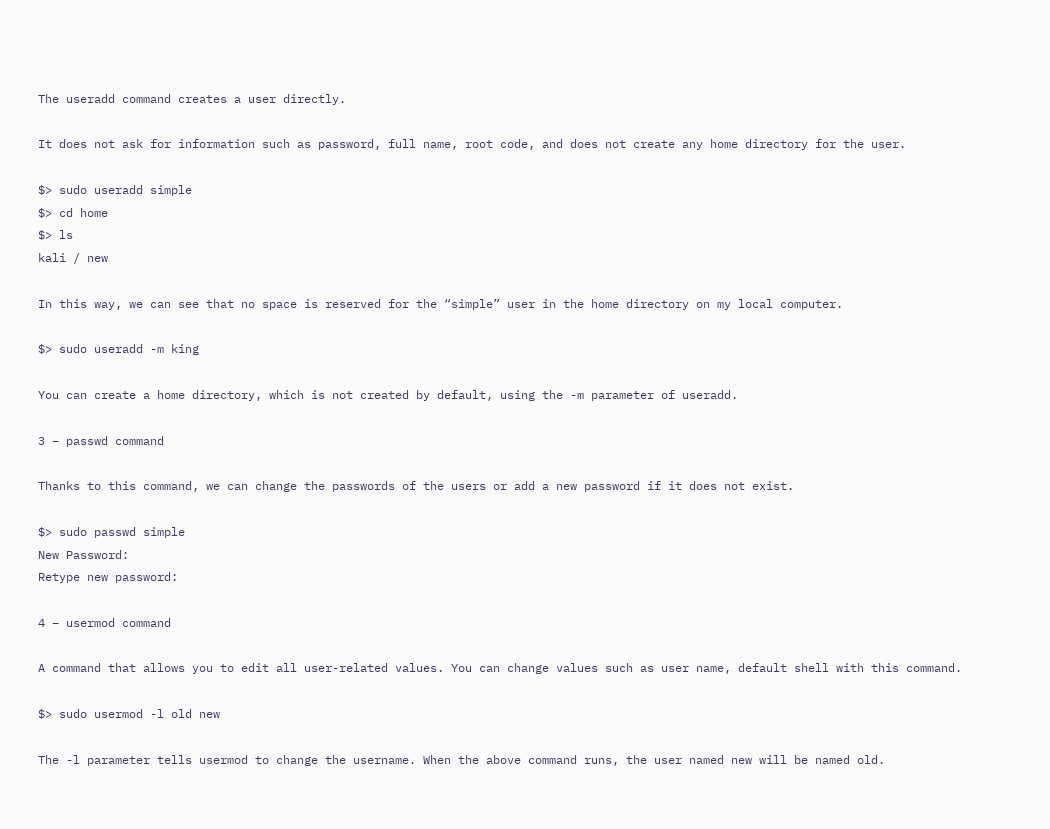The useradd command creates a user directly.

It does not ask for information such as password, full name, root code, and does not create any home directory for the user.

$> sudo useradd simple
$> cd home
$> ls
kali / new

In this way, we can see that no space is reserved for the “simple” user in the home directory on my local computer.

$> sudo useradd -m king

You can create a home directory, which is not created by default, using the -m parameter of useradd.

3 – passwd command

Thanks to this command, we can change the passwords of the users or add a new password if it does not exist.

$> sudo passwd simple
New Password:
Retype new password:

4 – usermod command

A command that allows you to edit all user-related values. You can change values such as user name, default shell with this command.

$> sudo usermod -l old new

The -l parameter tells usermod to change the username. When the above command runs, the user named new will be named old.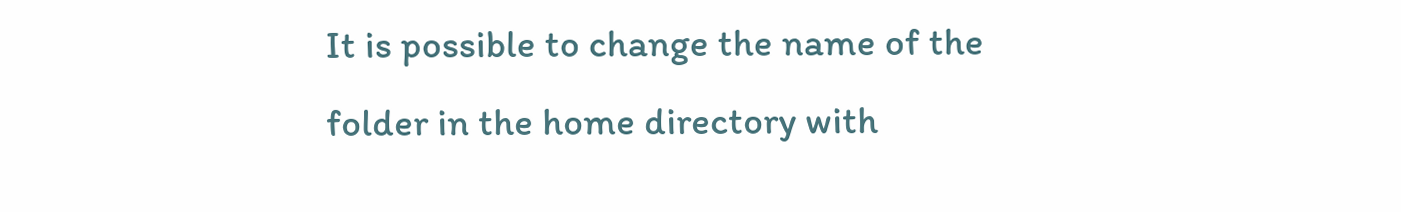It is possible to change the name of the folder in the home directory with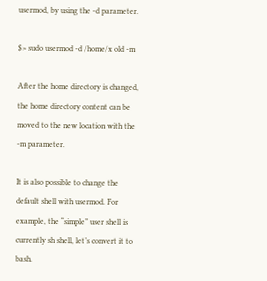usermod, by using the -d parameter.

$> sudo usermod -d /home/x old -m

After the home directory is changed, the home directory content can be moved to the new location with the -m parameter.

It is also possible to change the default shell with usermod. For example, the “simple” user shell is currently sh shell, let’s convert it to bash.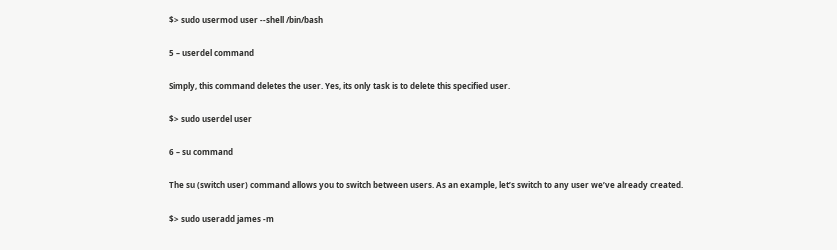$> sudo usermod user --shell /bin/bash

5 – userdel command

Simply, this command deletes the user. Yes, its only task is to delete this specified user.

$> sudo userdel user

6 – su command

The su (switch user) command allows you to switch between users. As an example, let’s switch to any user we’ve already created.

$> sudo useradd james -m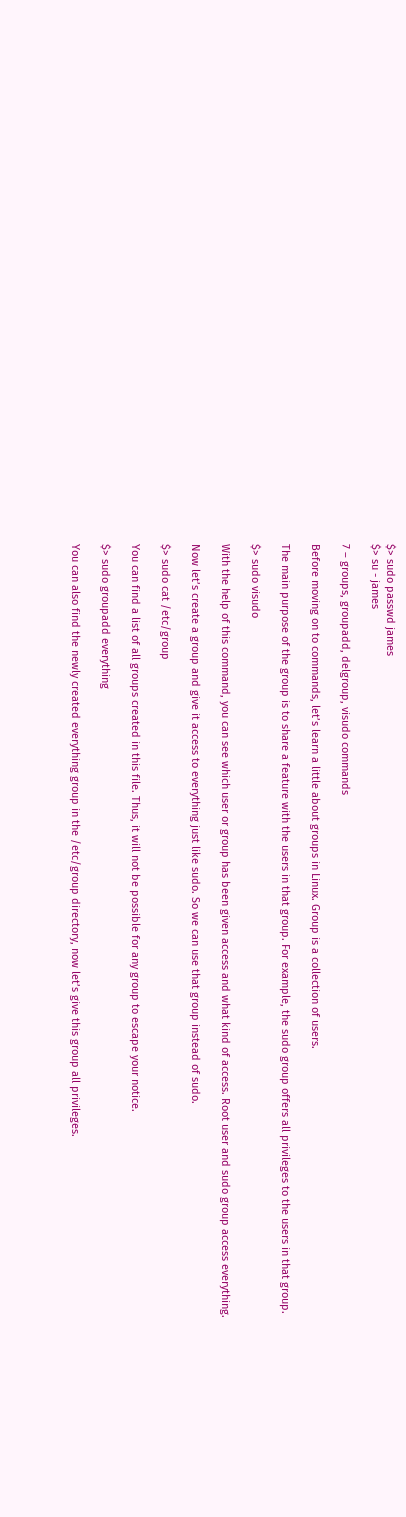$> sudo passwd james
$> su - james

7 – groups, groupadd, delgroup, visudo commands

Before moving on to commands, let’s learn a little about groups in Linux. Group is a collection of users.

The main purpose of the group is to share a feature with the users in that group. For example, the sudo group offers all privileges to the users in that group.

$> sudo visudo

With the help of this command, you can see which user or group has been given access and what kind of access. Root user and sudo group access everything.

Now let’s create a group and give it access to everything just like sudo. So we can use that group instead of sudo.

$> sudo cat /etc/group

You can find a list of all groups created in this file. Thus, it will not be possible for any group to escape your notice.

$> sudo groupadd everything

You can also find the newly created everything group in the /etc/group directory, now let’s give this group all privileges.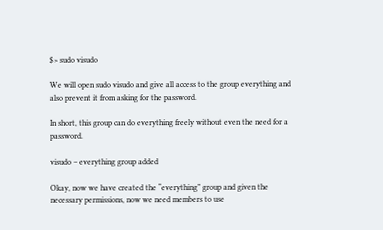$> sudo visudo

We will open sudo visudo and give all access to the group everything and also prevent it from asking for the password.

In short, this group can do everything freely without even the need for a password.

visudo – everything group added

Okay, now we have created the “everything” group and given the necessary permissions, now we need members to use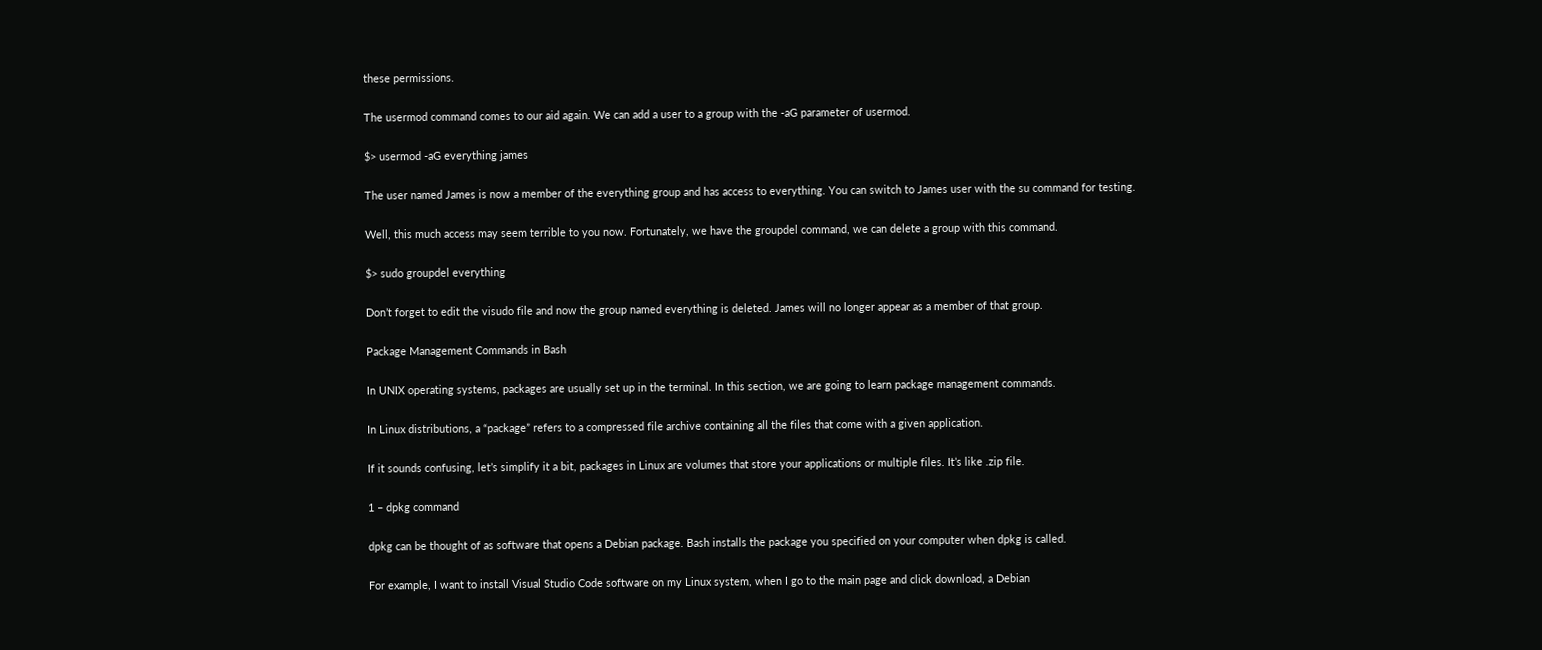these permissions.

The usermod command comes to our aid again. We can add a user to a group with the -aG parameter of usermod.

$> usermod -aG everything james

The user named James is now a member of the everything group and has access to everything. You can switch to James user with the su command for testing.

Well, this much access may seem terrible to you now. Fortunately, we have the groupdel command, we can delete a group with this command.

$> sudo groupdel everything

Don’t forget to edit the visudo file and now the group named everything is deleted. James will no longer appear as a member of that group.

Package Management Commands in Bash

In UNIX operating systems, packages are usually set up in the terminal. In this section, we are going to learn package management commands.

In Linux distributions, a “package” refers to a compressed file archive containing all the files that come with a given application.

If it sounds confusing, let’s simplify it a bit, packages in Linux are volumes that store your applications or multiple files. It’s like .zip file.

1 – dpkg command

dpkg can be thought of as software that opens a Debian package. Bash installs the package you specified on your computer when dpkg is called.

For example, I want to install Visual Studio Code software on my Linux system, when I go to the main page and click download, a Debian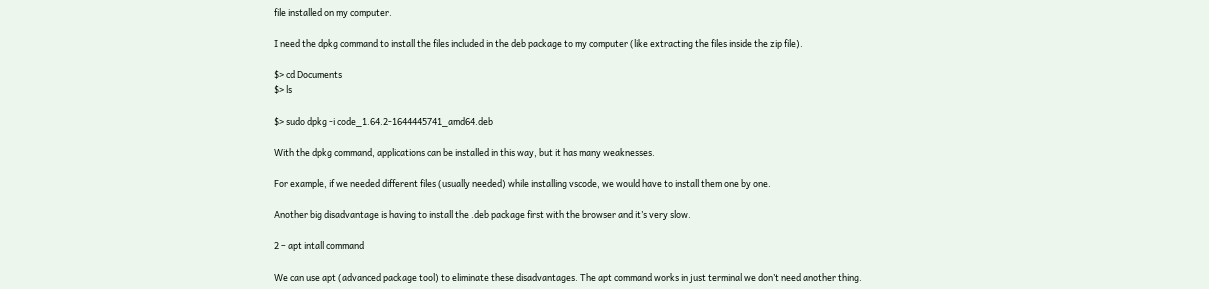file installed on my computer.

I need the dpkg command to install the files included in the deb package to my computer (like extracting the files inside the zip file).

$> cd Documents
$> ls

$> sudo dpkg -i code_1.64.2-1644445741_amd64.deb

With the dpkg command, applications can be installed in this way, but it has many weaknesses.

For example, if we needed different files (usually needed) while installing vscode, we would have to install them one by one.

Another big disadvantage is having to install the .deb package first with the browser and it’s very slow.

2 – apt intall command

We can use apt (advanced package tool) to eliminate these disadvantages. The apt command works in just terminal we don’t need another thing.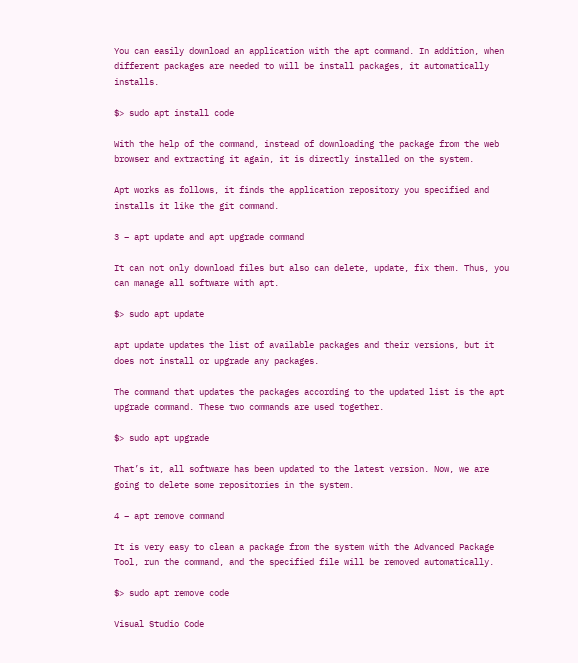You can easily download an application with the apt command. In addition, when different packages are needed to will be install packages, it automatically installs.

$> sudo apt install code

With the help of the command, instead of downloading the package from the web browser and extracting it again, it is directly installed on the system.

Apt works as follows, it finds the application repository you specified and installs it like the git command.

3 – apt update and apt upgrade command

It can not only download files but also can delete, update, fix them. Thus, you can manage all software with apt.

$> sudo apt update

apt update updates the list of available packages and their versions, but it does not install or upgrade any packages.

The command that updates the packages according to the updated list is the apt upgrade command. These two commands are used together.

$> sudo apt upgrade

That’s it, all software has been updated to the latest version. Now, we are going to delete some repositories in the system.

4 – apt remove command

It is very easy to clean a package from the system with the Advanced Package Tool, run the command, and the specified file will be removed automatically.

$> sudo apt remove code

Visual Studio Code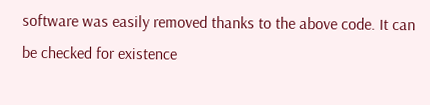software was easily removed thanks to the above code. It can be checked for existence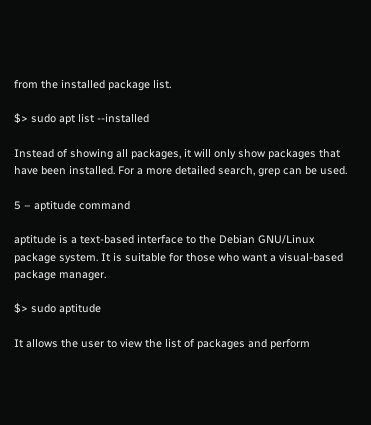from the installed package list.

$> sudo apt list --installed

Instead of showing all packages, it will only show packages that have been installed. For a more detailed search, grep can be used.

5 – aptitude command

aptitude is a text-based interface to the Debian GNU/Linux package system. It is suitable for those who want a visual-based package manager.

$> sudo aptitude

It allows the user to view the list of packages and perform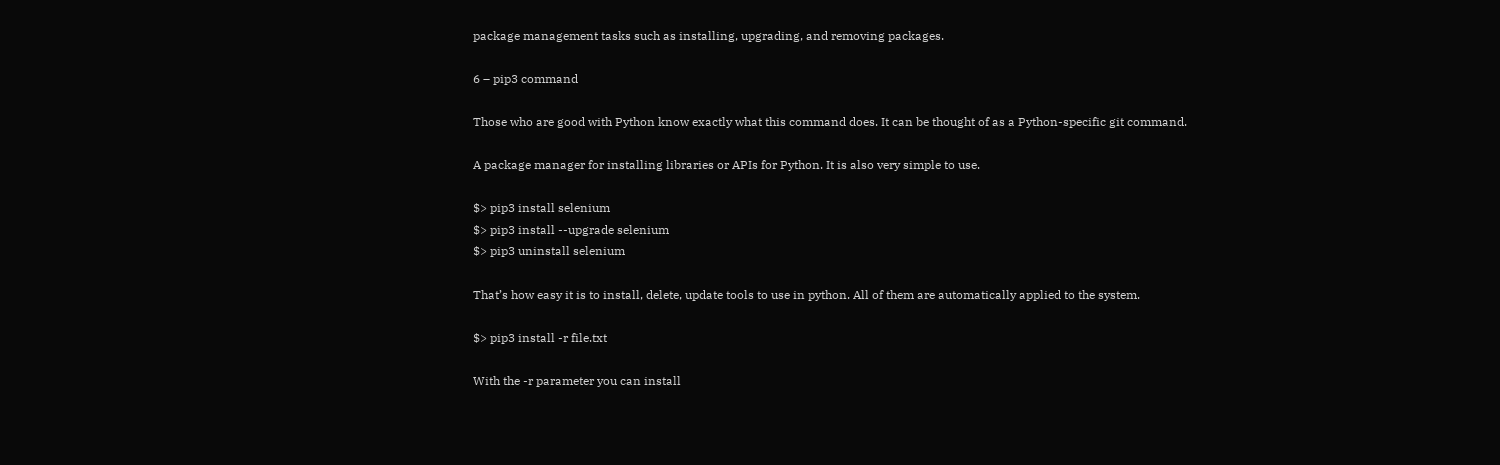package management tasks such as installing, upgrading, and removing packages.

6 – pip3 command

Those who are good with Python know exactly what this command does. It can be thought of as a Python-specific git command.

A package manager for installing libraries or APIs for Python. It is also very simple to use.

$> pip3 install selenium
$> pip3 install --upgrade selenium
$> pip3 uninstall selenium

That’s how easy it is to install, delete, update tools to use in python. All of them are automatically applied to the system.

$> pip3 install -r file.txt

With the -r parameter you can install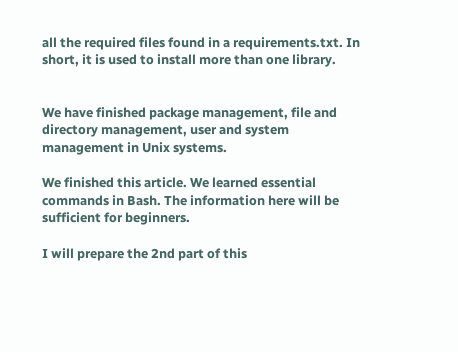all the required files found in a requirements.txt. In short, it is used to install more than one library.


We have finished package management, file and directory management, user and system management in Unix systems.

We finished this article. We learned essential commands in Bash. The information here will be sufficient for beginners.

I will prepare the 2nd part of this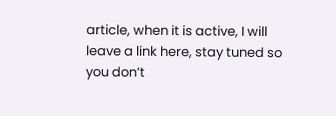article, when it is active, I will leave a link here, stay tuned so you don’t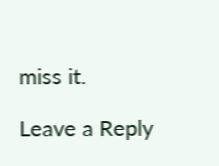miss it.

Leave a Reply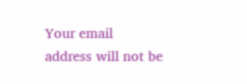Your email address will not be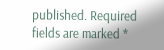published. Required fields are marked *